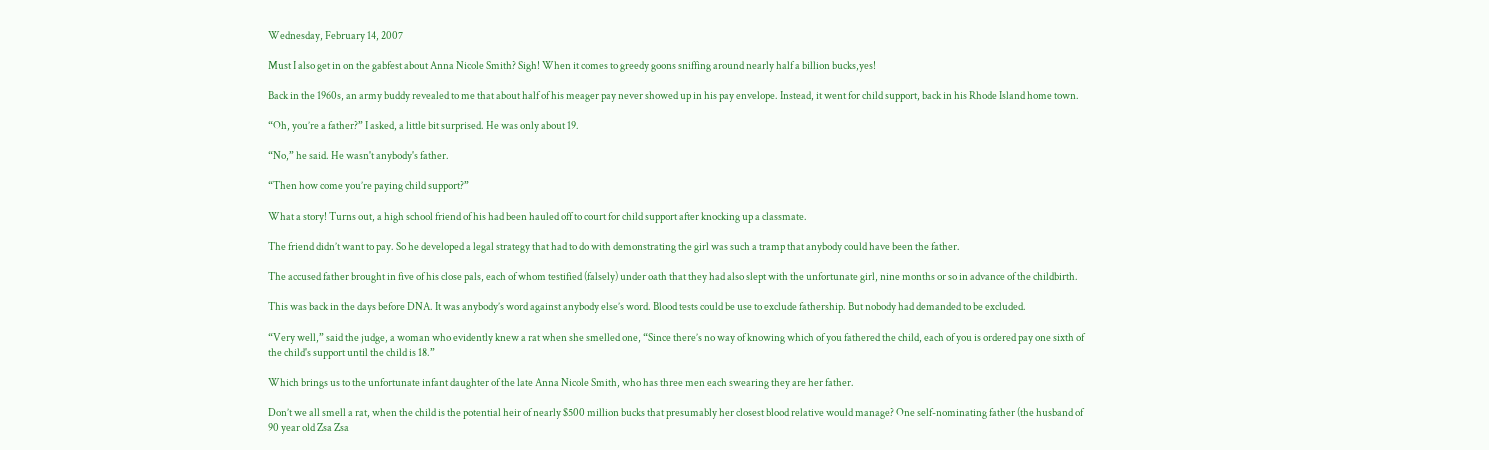Wednesday, February 14, 2007

Must I also get in on the gabfest about Anna Nicole Smith? Sigh! When it comes to greedy goons sniffing around nearly half a billion bucks,yes!

Back in the 1960s, an army buddy revealed to me that about half of his meager pay never showed up in his pay envelope. Instead, it went for child support, back in his Rhode Island home town.

“Oh, you’re a father?” I asked, a little bit surprised. He was only about 19.

“No,” he said. He wasn't anybody's father.

“Then how come you’re paying child support?”

What a story! Turns out, a high school friend of his had been hauled off to court for child support after knocking up a classmate.

The friend didn’t want to pay. So he developed a legal strategy that had to do with demonstrating the girl was such a tramp that anybody could have been the father.

The accused father brought in five of his close pals, each of whom testified (falsely) under oath that they had also slept with the unfortunate girl, nine months or so in advance of the childbirth.

This was back in the days before DNA. It was anybody’s word against anybody else’s word. Blood tests could be use to exclude fathership. But nobody had demanded to be excluded.

“Very well,” said the judge, a woman who evidently knew a rat when she smelled one, “Since there’s no way of knowing which of you fathered the child, each of you is ordered pay one sixth of the child's support until the child is 18.”

Which brings us to the unfortunate infant daughter of the late Anna Nicole Smith, who has three men each swearing they are her father.

Don’t we all smell a rat, when the child is the potential heir of nearly $500 million bucks that presumably her closest blood relative would manage? One self-nominating father (the husband of 90 year old Zsa Zsa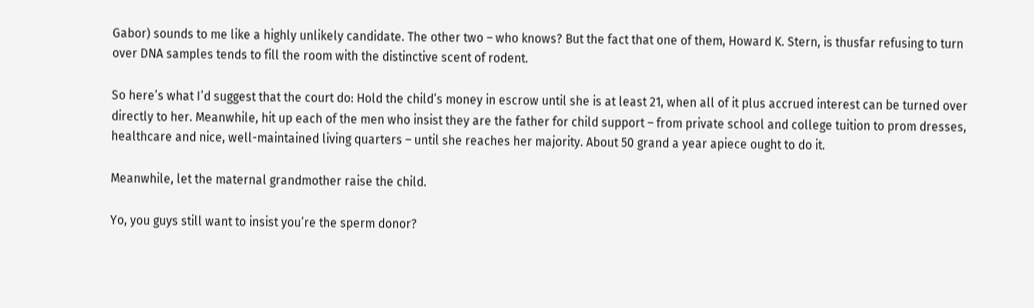Gabor) sounds to me like a highly unlikely candidate. The other two – who knows? But the fact that one of them, Howard K. Stern, is thusfar refusing to turn over DNA samples tends to fill the room with the distinctive scent of rodent.

So here’s what I’d suggest that the court do: Hold the child’s money in escrow until she is at least 21, when all of it plus accrued interest can be turned over directly to her. Meanwhile, hit up each of the men who insist they are the father for child support – from private school and college tuition to prom dresses, healthcare and nice, well-maintained living quarters – until she reaches her majority. About 50 grand a year apiece ought to do it.

Meanwhile, let the maternal grandmother raise the child.

Yo, you guys still want to insist you’re the sperm donor?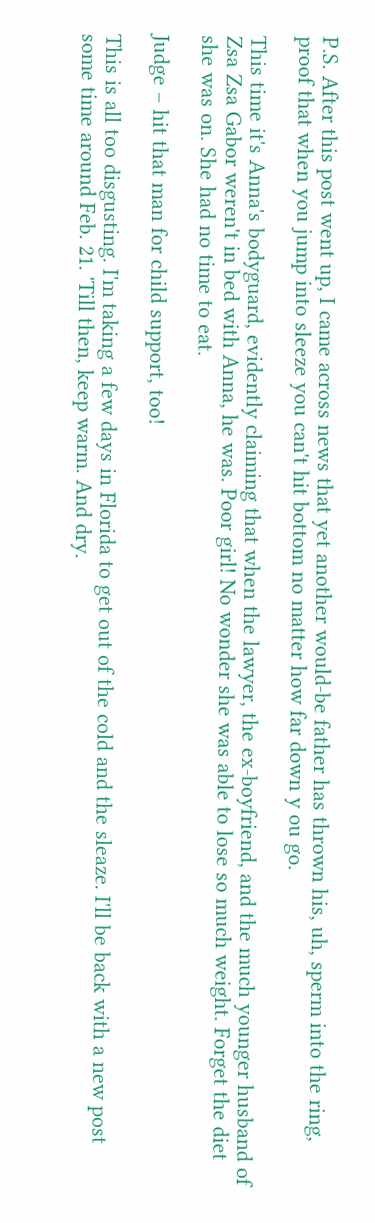P.S. After this post went up, I came across news that yet another would-be father has thrown his, uh, sperm into the ring, proof that when you jump into sleeze you can't hit bottom no matter how far down y ou go.

This time it's Anna's bodyguard, evidently claiming that when the lawyer, the ex-boyfriend, and the much younger husband of Zsa Zsa Gabor weren't in bed with Anna, he was. Poor girl! No wonder she was able to lose so much weight. Forget the diet she was on. She had no time to eat.

Judge – hit that man for child support, too!

This is all too disgusting. I'm taking a few days in Florida to get out of the cold and the sleaze. I'll be back with a new post some time around Feb. 21. 'Till then, keep warm. And dry.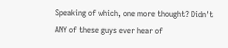Speaking of which, one more thought? Didn't ANY of these guys ever hear of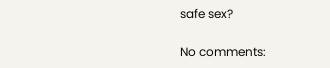safe sex?

No comments: